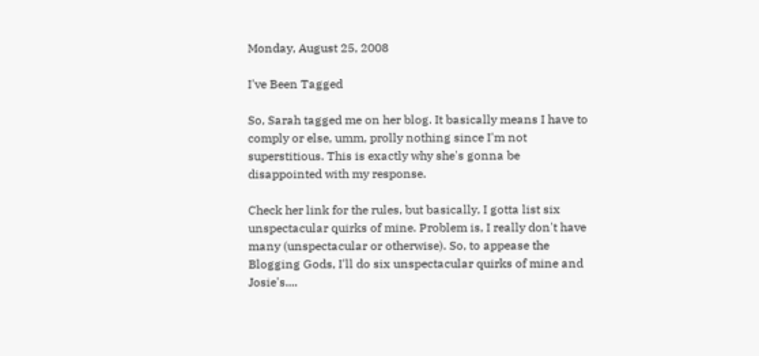Monday, August 25, 2008

I've Been Tagged

So, Sarah tagged me on her blog. It basically means I have to comply or else, umm, prolly nothing since I'm not superstitious. This is exactly why she's gonna be disappointed with my response.

Check her link for the rules, but basically, I gotta list six unspectacular quirks of mine. Problem is, I really don't have many (unspectacular or otherwise). So, to appease the Blogging Gods, I'll do six unspectacular quirks of mine and Josie's....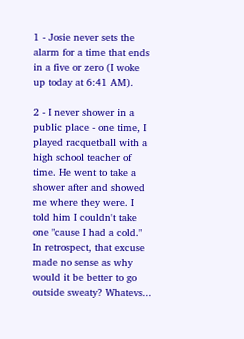1 - Josie never sets the alarm for a time that ends in a five or zero (I woke up today at 6:41 AM).

2 - I never shower in a public place - one time, I played racquetball with a high school teacher of time. He went to take a shower after and showed me where they were. I told him I couldn't take one "cause I had a cold." In retrospect, that excuse made no sense as why would it be better to go outside sweaty? Whatevs...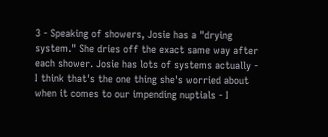3 - Speaking of showers, Josie has a "drying system." She dries off the exact same way after each shower. Josie has lots of systems actually - I think that's the one thing she's worried about when it comes to our impending nuptials - I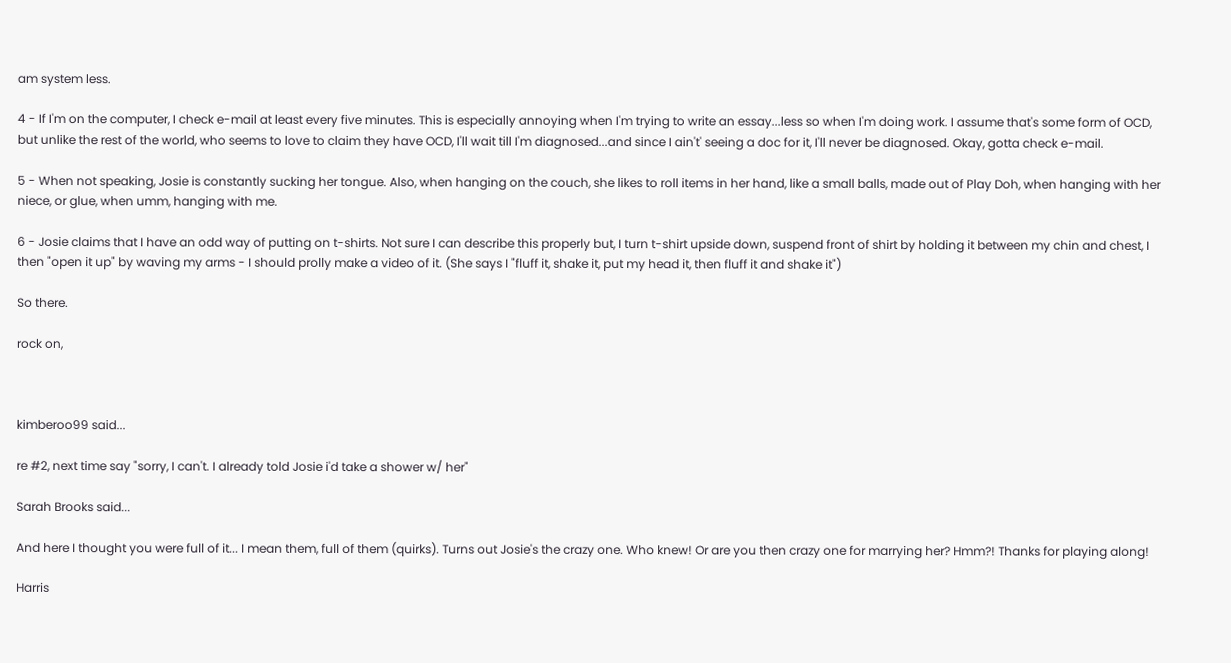am system less.

4 - If I'm on the computer, I check e-mail at least every five minutes. This is especially annoying when I'm trying to write an essay...less so when I'm doing work. I assume that's some form of OCD, but unlike the rest of the world, who seems to love to claim they have OCD, I'll wait till I'm diagnosed...and since I ain't' seeing a doc for it, I'll never be diagnosed. Okay, gotta check e-mail.

5 - When not speaking, Josie is constantly sucking her tongue. Also, when hanging on the couch, she likes to roll items in her hand, like a small balls, made out of Play Doh, when hanging with her niece, or glue, when umm, hanging with me.

6 - Josie claims that I have an odd way of putting on t-shirts. Not sure I can describe this properly but, I turn t-shirt upside down, suspend front of shirt by holding it between my chin and chest, I then "open it up" by waving my arms - I should prolly make a video of it. (She says I "fluff it, shake it, put my head it, then fluff it and shake it")

So there.

rock on,



kimberoo99 said...

re #2, next time say "sorry, I can't. I already told Josie i'd take a shower w/ her"

Sarah Brooks said...

And here I thought you were full of it... I mean them, full of them (quirks). Turns out Josie's the crazy one. Who knew! Or are you then crazy one for marrying her? Hmm?! Thanks for playing along!

Harris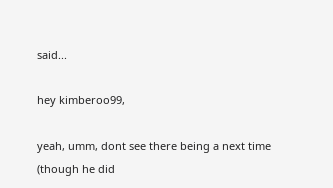said...

hey kimberoo99,

yeah, umm, dont see there being a next time (though he did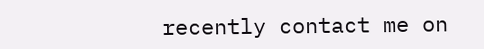recently contact me on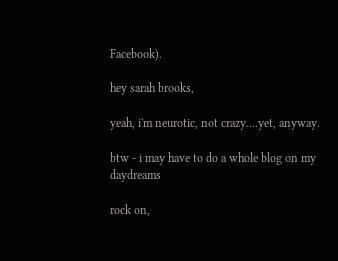Facebook).

hey sarah brooks,

yeah, i'm neurotic, not crazy....yet, anyway.

btw - i may have to do a whole blog on my daydreams

rock on,